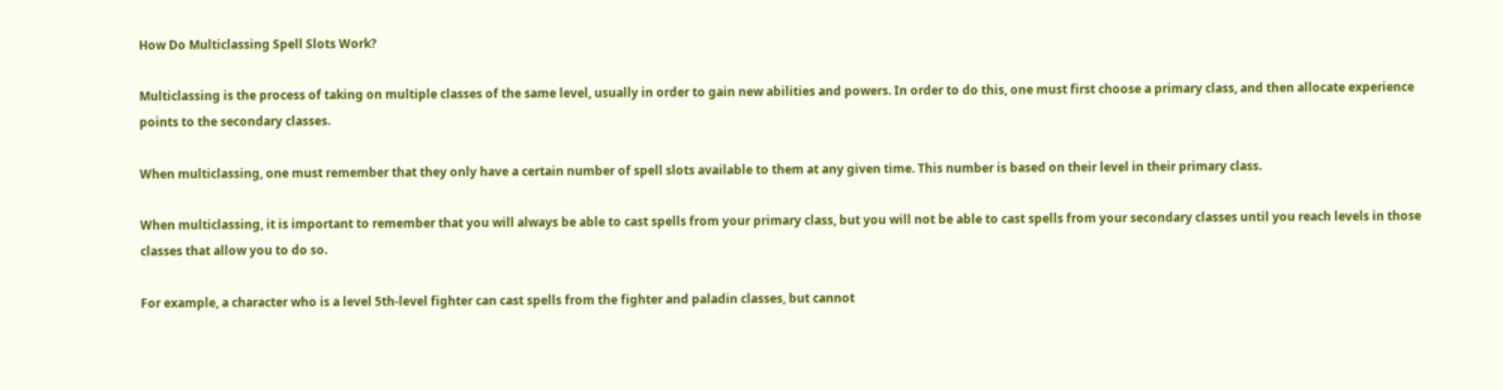How Do Multiclassing Spell Slots Work?

Multiclassing is the process of taking on multiple classes of the same level, usually in order to gain new abilities and powers. In order to do this, one must first choose a primary class, and then allocate experience points to the secondary classes.

When multiclassing, one must remember that they only have a certain number of spell slots available to them at any given time. This number is based on their level in their primary class.

When multiclassing, it is important to remember that you will always be able to cast spells from your primary class, but you will not be able to cast spells from your secondary classes until you reach levels in those classes that allow you to do so.

For example, a character who is a level 5th-level fighter can cast spells from the fighter and paladin classes, but cannot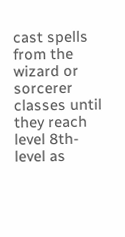cast spells from the wizard or sorcerer classes until they reach level 8th-level as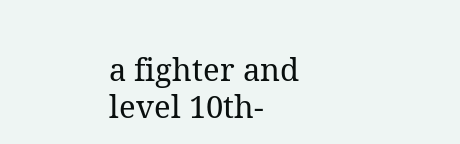a fighter and level 10th-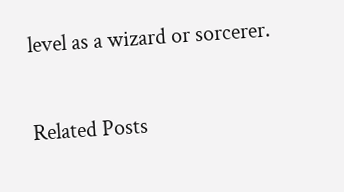level as a wizard or sorcerer.

Related Posts